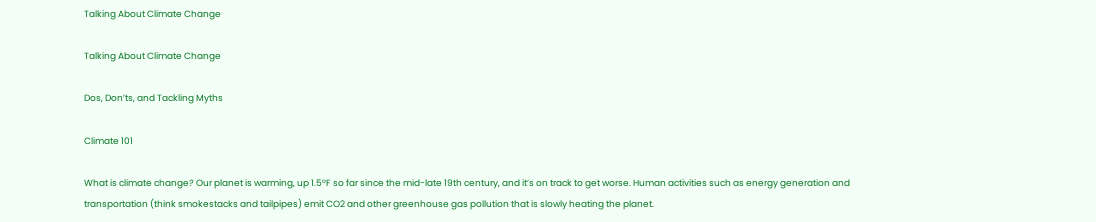Talking About Climate Change

Talking About Climate Change

Dos, Don’ts, and Tackling Myths

Climate 101

What is climate change? Our planet is warming, up 1.5ºF so far since the mid-late 19th century, and it’s on track to get worse. Human activities such as energy generation and transportation (think smokestacks and tailpipes) emit CO2 and other greenhouse gas pollution that is slowly heating the planet.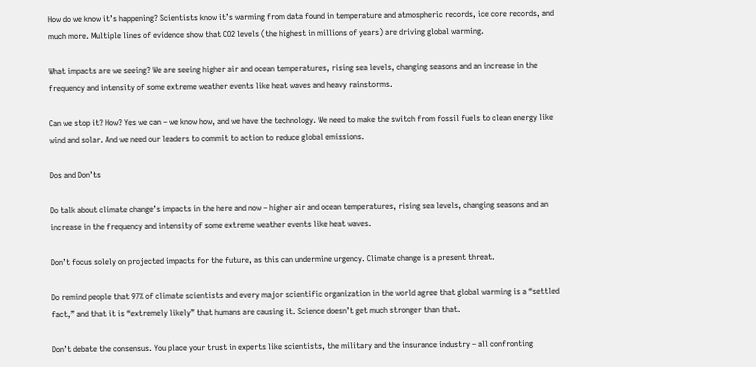How do we know it’s happening? Scientists know it’s warming from data found in temperature and atmospheric records, ice core records, and much more. Multiple lines of evidence show that CO2 levels (the highest in millions of years) are driving global warming.

What impacts are we seeing? We are seeing higher air and ocean temperatures, rising sea levels, changing seasons and an increase in the frequency and intensity of some extreme weather events like heat waves and heavy rainstorms.

Can we stop it? How? Yes we can – we know how, and we have the technology. We need to make the switch from fossil fuels to clean energy like wind and solar. And we need our leaders to commit to action to reduce global emissions.

Dos and Don’ts

Do talk about climate change’s impacts in the here and now – higher air and ocean temperatures, rising sea levels, changing seasons and an increase in the frequency and intensity of some extreme weather events like heat waves.

Don’t focus solely on projected impacts for the future, as this can undermine urgency. Climate change is a present threat.

Do remind people that 97% of climate scientists and every major scientific organization in the world agree that global warming is a “settled fact,” and that it is “extremely likely” that humans are causing it. Science doesn’t get much stronger than that.

Don’t debate the consensus. You place your trust in experts like scientists, the military and the insurance industry – all confronting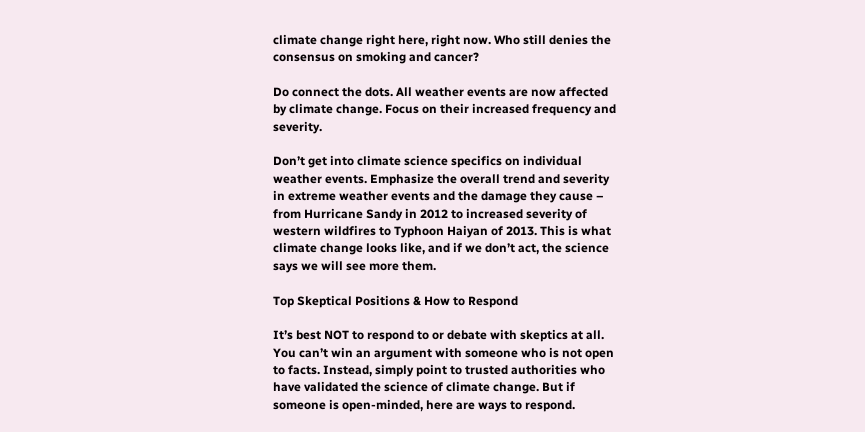climate change right here, right now. Who still denies the consensus on smoking and cancer?

Do connect the dots. All weather events are now affected by climate change. Focus on their increased frequency and severity.

Don’t get into climate science specifics on individual weather events. Emphasize the overall trend and severity in extreme weather events and the damage they cause – from Hurricane Sandy in 2012 to increased severity of western wildfires to Typhoon Haiyan of 2013. This is what climate change looks like, and if we don’t act, the science says we will see more them.

Top Skeptical Positions & How to Respond

It’s best NOT to respond to or debate with skeptics at all. You can’t win an argument with someone who is not open to facts. Instead, simply point to trusted authorities who have validated the science of climate change. But if someone is open-minded, here are ways to respond.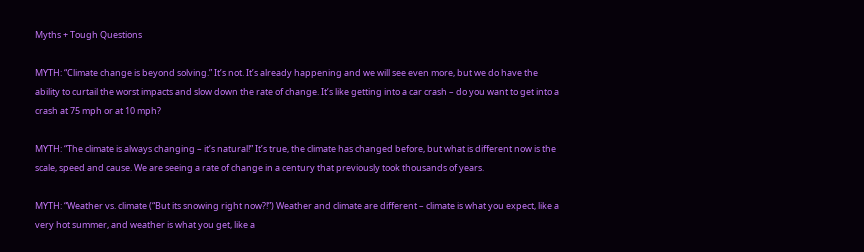Myths + Tough Questions

MYTH: “Climate change is beyond solving.” It’s not. It’s already happening and we will see even more, but we do have the ability to curtail the worst impacts and slow down the rate of change. It’s like getting into a car crash – do you want to get into a crash at 75 mph or at 10 mph?

MYTH: “The climate is always changing – it’s natural!” It’s true, the climate has changed before, but what is different now is the scale, speed and cause. We are seeing a rate of change in a century that previously took thousands of years.

MYTH: “Weather vs. climate (“But its snowing right now?!”) Weather and climate are different – climate is what you expect, like a very hot summer, and weather is what you get, like a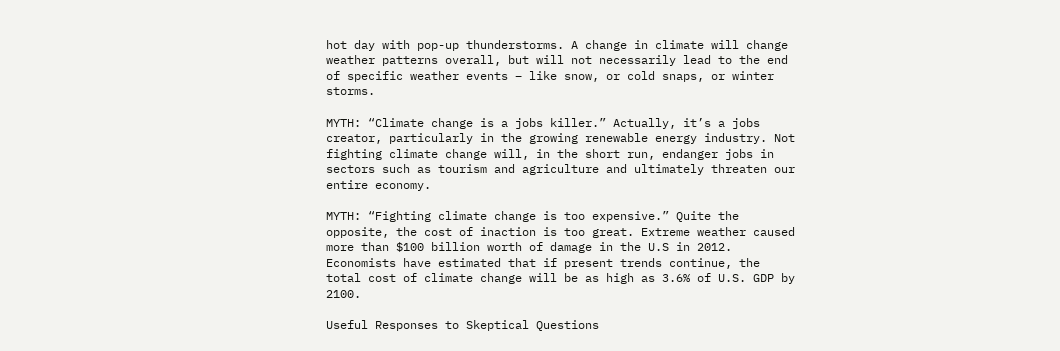hot day with pop-up thunderstorms. A change in climate will change weather patterns overall, but will not necessarily lead to the end of specific weather events – like snow, or cold snaps, or winter storms.

MYTH: “Climate change is a jobs killer.” Actually, it’s a jobs creator, particularly in the growing renewable energy industry. Not fighting climate change will, in the short run, endanger jobs in sectors such as tourism and agriculture and ultimately threaten our entire economy.

MYTH: “Fighting climate change is too expensive.” Quite the opposite, the cost of inaction is too great. Extreme weather caused more than $100 billion worth of damage in the U.S in 2012. Economists have estimated that if present trends continue, the total cost of climate change will be as high as 3.6% of U.S. GDP by 2100.

Useful Responses to Skeptical Questions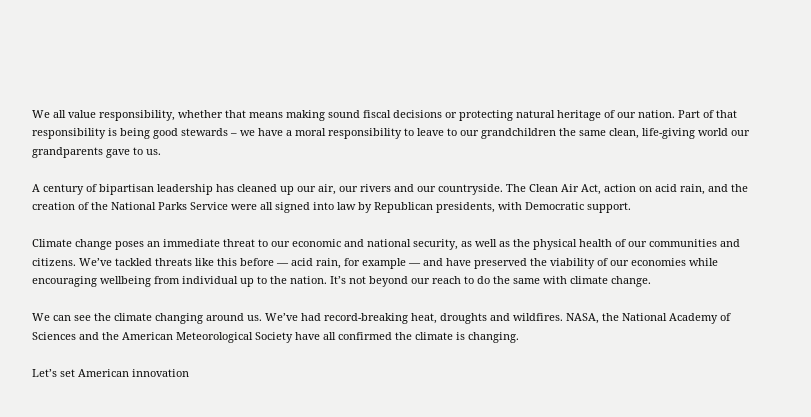We all value responsibility, whether that means making sound fiscal decisions or protecting natural heritage of our nation. Part of that responsibility is being good stewards – we have a moral responsibility to leave to our grandchildren the same clean, life-giving world our grandparents gave to us.

A century of bipartisan leadership has cleaned up our air, our rivers and our countryside. The Clean Air Act, action on acid rain, and the creation of the National Parks Service were all signed into law by Republican presidents, with Democratic support.

Climate change poses an immediate threat to our economic and national security, as well as the physical health of our communities and citizens. We’ve tackled threats like this before — acid rain, for example — and have preserved the viability of our economies while encouraging wellbeing from individual up to the nation. It’s not beyond our reach to do the same with climate change.

We can see the climate changing around us. We’ve had record-breaking heat, droughts and wildfires. NASA, the National Academy of Sciences and the American Meteorological Society have all confirmed the climate is changing.

Let’s set American innovation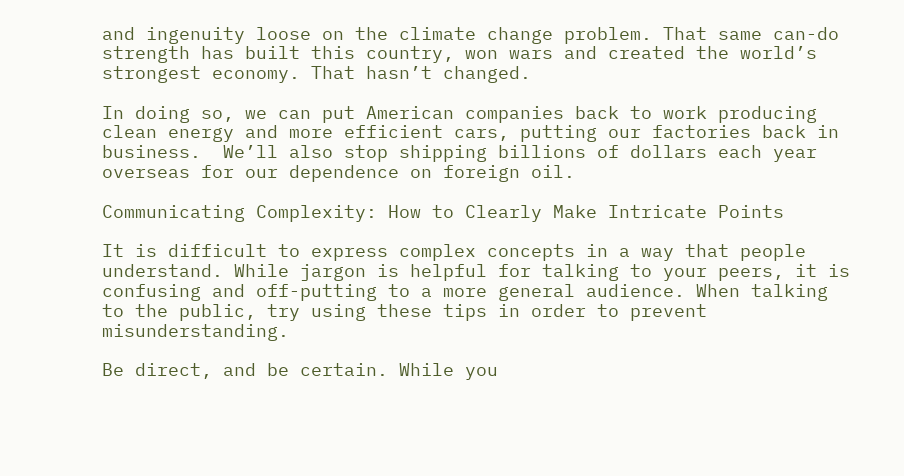and ingenuity loose on the climate change problem. That same can-do strength has built this country, won wars and created the world’s strongest economy. That hasn’t changed.

In doing so, we can put American companies back to work producing clean energy and more efficient cars, putting our factories back in business.  We’ll also stop shipping billions of dollars each year overseas for our dependence on foreign oil.

Communicating Complexity: How to Clearly Make Intricate Points

It is difficult to express complex concepts in a way that people understand. While jargon is helpful for talking to your peers, it is confusing and off-putting to a more general audience. When talking to the public, try using these tips in order to prevent misunderstanding.

Be direct, and be certain. While you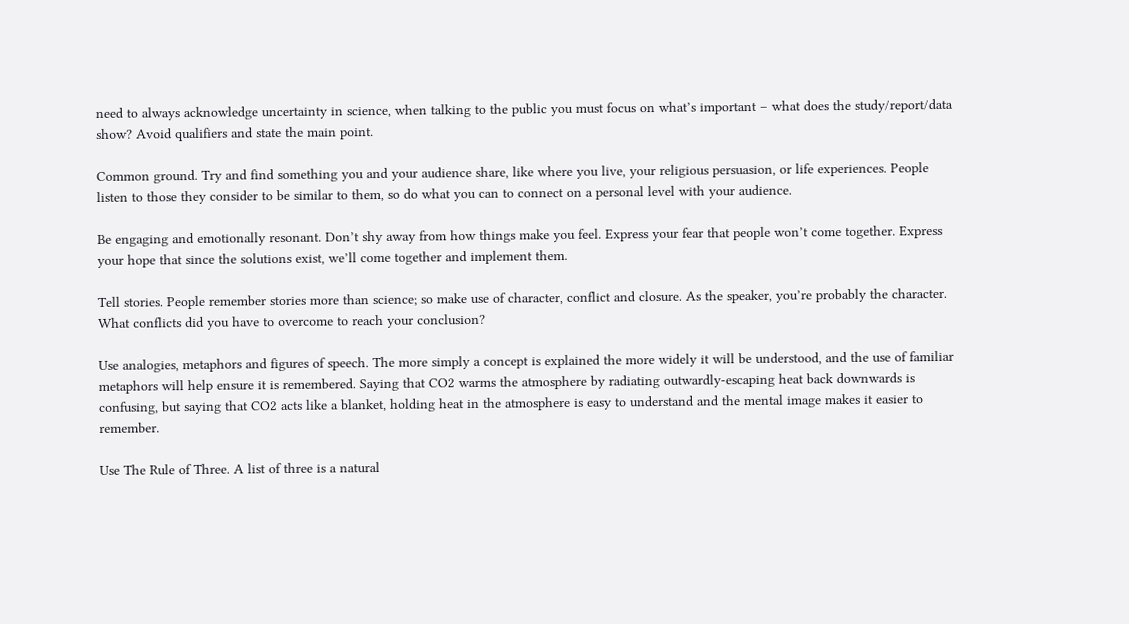need to always acknowledge uncertainty in science, when talking to the public you must focus on what’s important – what does the study/report/data show? Avoid qualifiers and state the main point.

Common ground. Try and find something you and your audience share, like where you live, your religious persuasion, or life experiences. People listen to those they consider to be similar to them, so do what you can to connect on a personal level with your audience.

Be engaging and emotionally resonant. Don’t shy away from how things make you feel. Express your fear that people won’t come together. Express your hope that since the solutions exist, we’ll come together and implement them.

Tell stories. People remember stories more than science; so make use of character, conflict and closure. As the speaker, you’re probably the character. What conflicts did you have to overcome to reach your conclusion?

Use analogies, metaphors and figures of speech. The more simply a concept is explained the more widely it will be understood, and the use of familiar metaphors will help ensure it is remembered. Saying that CO2 warms the atmosphere by radiating outwardly-escaping heat back downwards is confusing, but saying that CO2 acts like a blanket, holding heat in the atmosphere is easy to understand and the mental image makes it easier to remember.

Use The Rule of Three. A list of three is a natural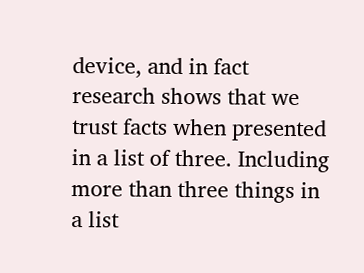device, and in fact research shows that we trust facts when presented in a list of three. Including more than three things in a list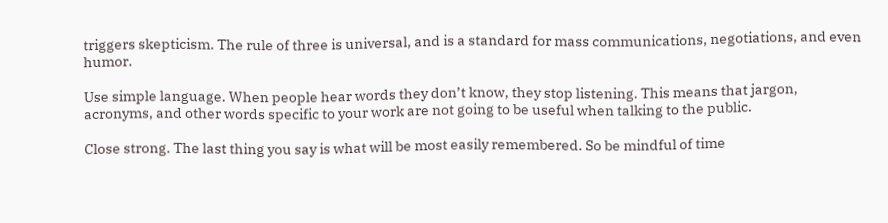triggers skepticism. The rule of three is universal, and is a standard for mass communications, negotiations, and even humor.

Use simple language. When people hear words they don’t know, they stop listening. This means that jargon, acronyms, and other words specific to your work are not going to be useful when talking to the public.

Close strong. The last thing you say is what will be most easily remembered. So be mindful of time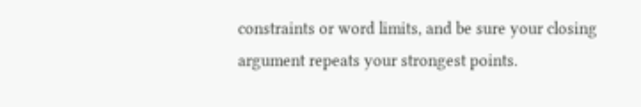constraints or word limits, and be sure your closing argument repeats your strongest points.